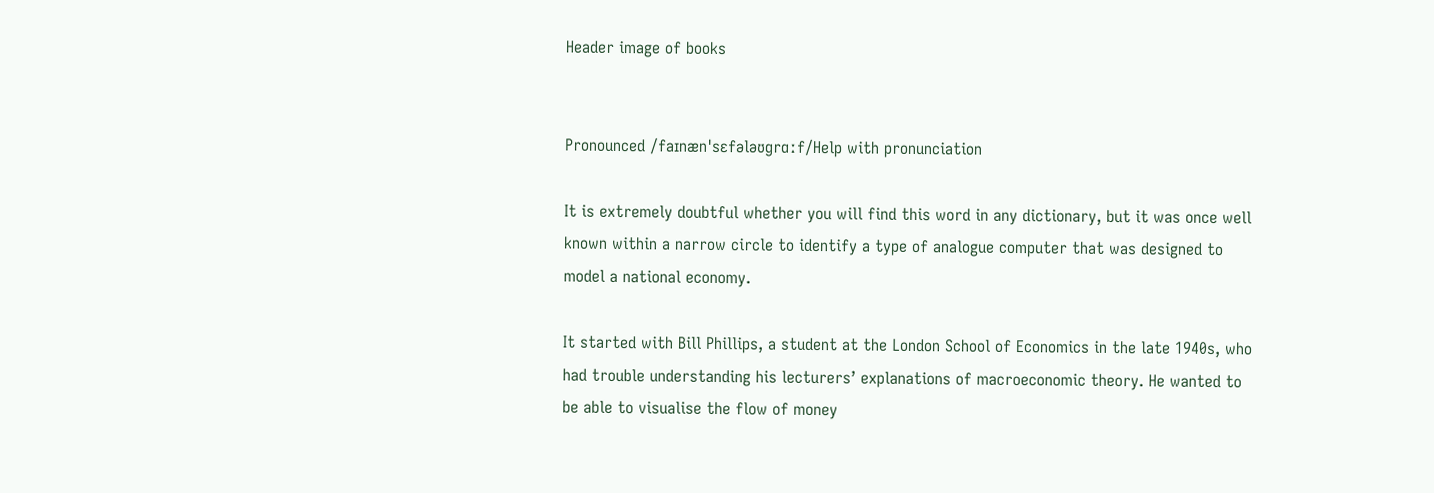Header image of books


Pronounced /faɪnænˈsɛfələʊɡrɑːf/Help with pronunciation

It is extremely doubtful whether you will find this word in any dictionary, but it was once well known within a narrow circle to identify a type of analogue computer that was designed to model a national economy.

It started with Bill Phillips, a student at the London School of Economics in the late 1940s, who had trouble understanding his lecturers’ explanations of macroeconomic theory. He wanted to be able to visualise the flow of money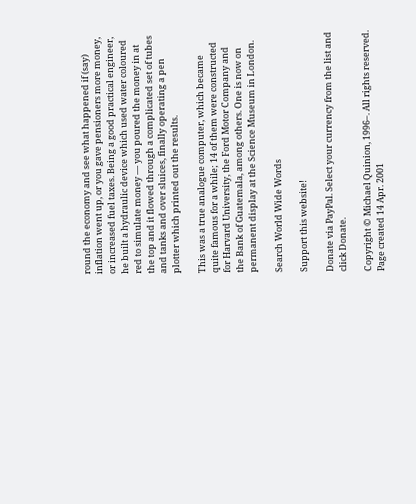round the economy and see what happened if (say) inflation went up, or you gave pensioners more money, or increased fuel taxes. Being a good practical engineer, he built a hydraulic device which used water coloured red to simulate money — you poured the money in at the top and it flowed through a complicated set of tubes and tanks and over sluices, finally operating a pen plotter which printed out the results.

This was a true analogue computer, which became quite famous for a while; 14 of them were constructed for Harvard University, the Ford Motor Company and the Bank of Guatemala, among others. One is now on permanent display at the Science Museum in London.

Search World Wide Words

Support this website!

Donate via PayPal. Select your currency from the list and click Donate.

Copyright © Michael Quinion, 1996–. All rights reserved.
Page created 14 Apr. 2001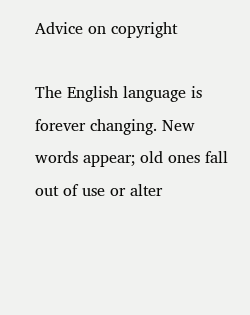Advice on copyright

The English language is forever changing. New words appear; old ones fall out of use or alter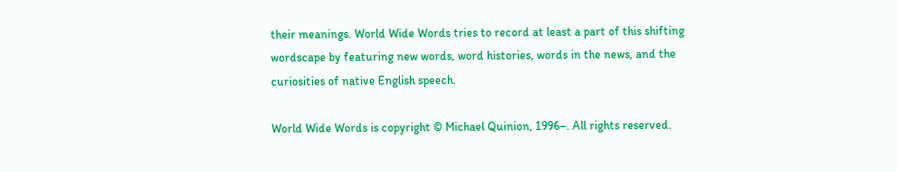their meanings. World Wide Words tries to record at least a part of this shifting wordscape by featuring new words, word histories, words in the news, and the curiosities of native English speech.

World Wide Words is copyright © Michael Quinion, 1996–. All rights reserved.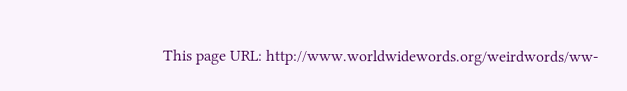This page URL: http://www.worldwidewords.org/weirdwords/ww-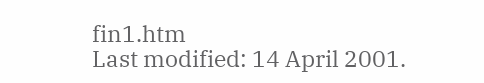fin1.htm
Last modified: 14 April 2001.